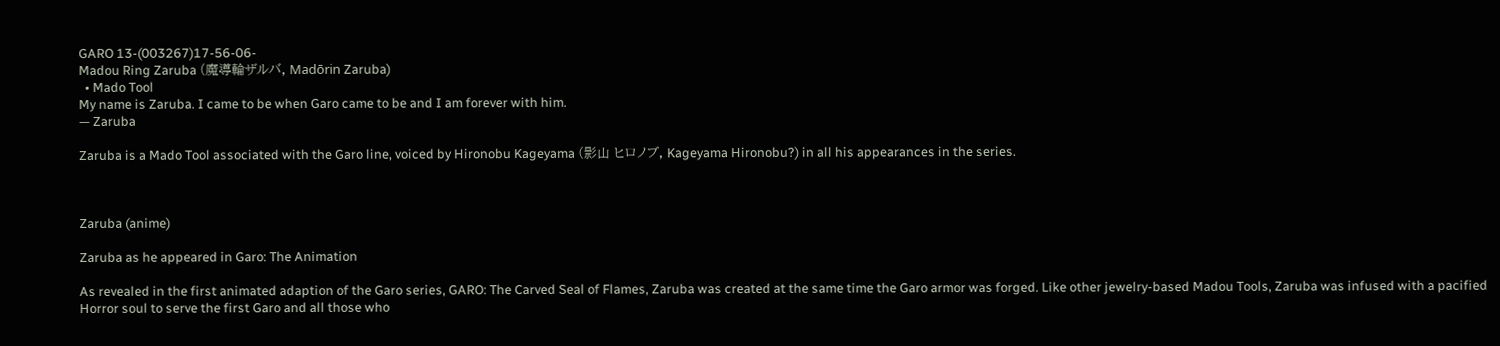GARO 13-(003267)17-56-06-
Madou Ring Zaruba (魔導輪ザルバ, Madōrin Zaruba)
  • Mado Tool
My name is Zaruba. I came to be when Garo came to be and I am forever with him.
— Zaruba

Zaruba is a Mado Tool associated with the Garo line, voiced by Hironobu Kageyama (影山 ヒロノブ, Kageyama Hironobu?) in all his appearances in the series.



Zaruba (anime)

Zaruba as he appeared in Garo: The Animation

As revealed in the first animated adaption of the Garo series, GARO: The Carved Seal of Flames, Zaruba was created at the same time the Garo armor was forged. Like other jewelry-based Madou Tools, Zaruba was infused with a pacified Horror soul to serve the first Garo and all those who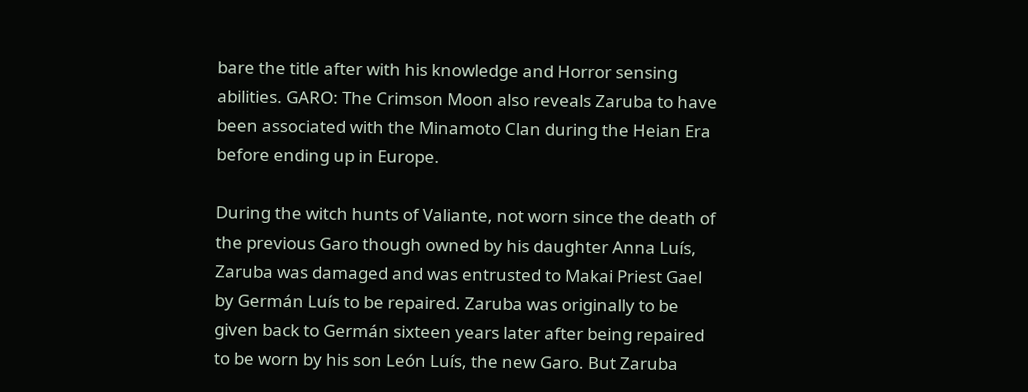bare the title after with his knowledge and Horror sensing abilities. GARO: The Crimson Moon also reveals Zaruba to have been associated with the Minamoto Clan during the Heian Era before ending up in Europe.

During the witch hunts of Valiante, not worn since the death of the previous Garo though owned by his daughter Anna Luís, Zaruba was damaged and was entrusted to Makai Priest Gael by Germán Luís to be repaired. Zaruba was originally to be given back to Germán sixteen years later after being repaired to be worn by his son León Luís, the new Garo. But Zaruba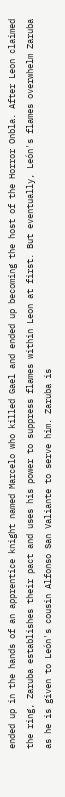ended up in the hands of an apprentice knight named Marcelo who killed Gael and ended up becoming the host of the Horror Onbla. After Leon claimed the ring, Zaruba establishes their pact and uses his power to suppress flames within Leon at first. But eventually, León's flames overwhelm Zaruba as he is given to León's cousin Alfonso San Valiante to serve him. Zaruba is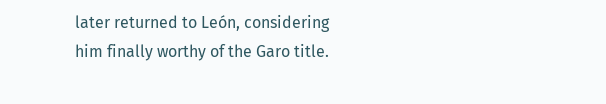later returned to León, considering him finally worthy of the Garo title.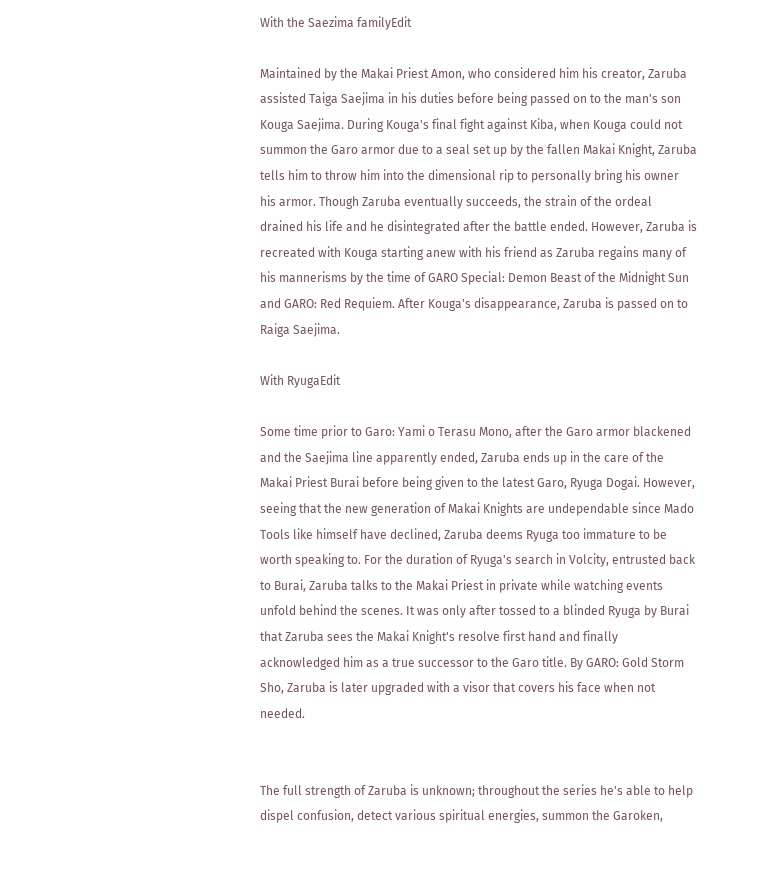With the Saezima familyEdit

Maintained by the Makai Priest Amon, who considered him his creator, Zaruba assisted Taiga Saejima in his duties before being passed on to the man's son Kouga Saejima. During Kouga's final fight against Kiba, when Kouga could not summon the Garo armor due to a seal set up by the fallen Makai Knight, Zaruba tells him to throw him into the dimensional rip to personally bring his owner his armor. Though Zaruba eventually succeeds, the strain of the ordeal drained his life and he disintegrated after the battle ended. However, Zaruba is recreated with Kouga starting anew with his friend as Zaruba regains many of his mannerisms by the time of GARO Special: Demon Beast of the Midnight Sun and GARO: Red Requiem. After Kouga's disappearance, Zaruba is passed on to Raiga Saejima.

With RyugaEdit

Some time prior to Garo: Yami o Terasu Mono, after the Garo armor blackened and the Saejima line apparently ended, Zaruba ends up in the care of the Makai Priest Burai before being given to the latest Garo, Ryuga Dogai. However, seeing that the new generation of Makai Knights are undependable since Mado Tools like himself have declined, Zaruba deems Ryuga too immature to be worth speaking to. For the duration of Ryuga's search in Volcity, entrusted back to Burai, Zaruba talks to the Makai Priest in private while watching events unfold behind the scenes. It was only after tossed to a blinded Ryuga by Burai that Zaruba sees the Makai Knight's resolve first hand and finally acknowledged him as a true successor to the Garo title. By GARO: Gold Storm Sho, Zaruba is later upgraded with a visor that covers his face when not needed.


The full strength of Zaruba is unknown; throughout the series he's able to help dispel confusion, detect various spiritual energies, summon the Garoken,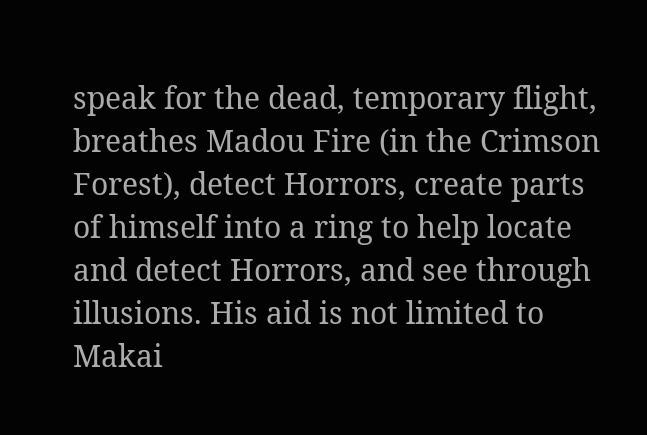speak for the dead, temporary flight, breathes Madou Fire (in the Crimson Forest), detect Horrors, create parts of himself into a ring to help locate and detect Horrors, and see through illusions. His aid is not limited to Makai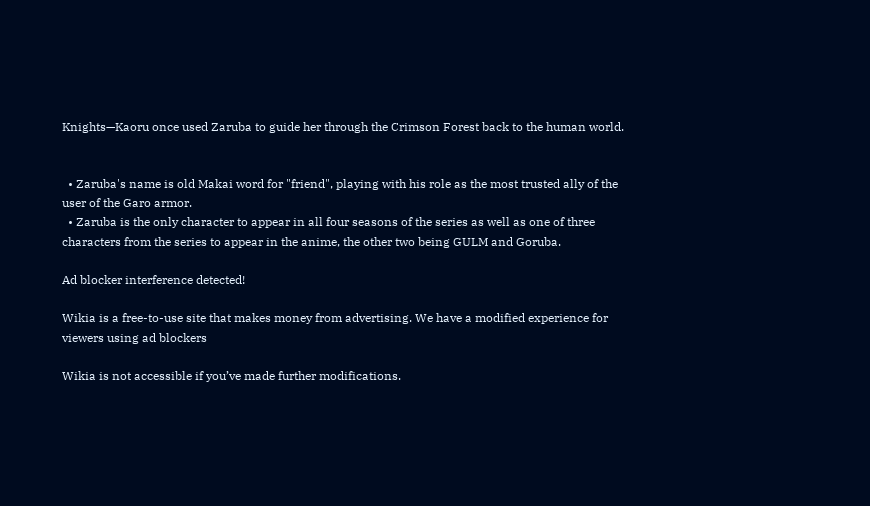Knights—Kaoru once used Zaruba to guide her through the Crimson Forest back to the human world.


  • Zaruba's name is old Makai word for "friend", playing with his role as the most trusted ally of the user of the Garo armor.
  • Zaruba is the only character to appear in all four seasons of the series as well as one of three characters from the series to appear in the anime, the other two being GULM and Goruba.

Ad blocker interference detected!

Wikia is a free-to-use site that makes money from advertising. We have a modified experience for viewers using ad blockers

Wikia is not accessible if you’ve made further modifications.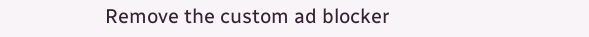Remove the custom ad blocker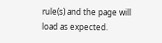rule(s) and the page will load as expected.